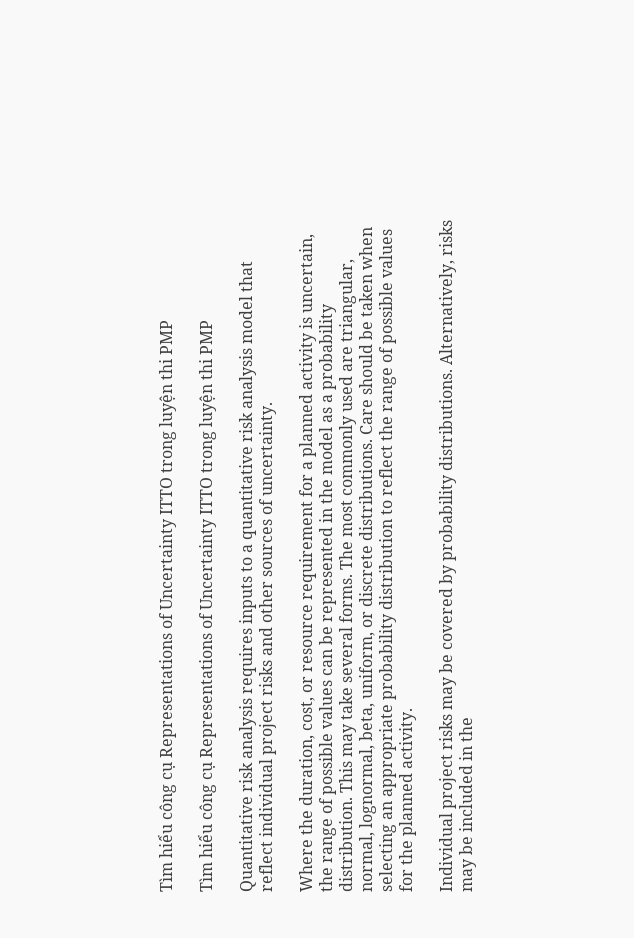Tìm hiểu công cụ Representations of Uncertainty ITTO trong luyện thi PMP

Tìm hiểu công cụ Representations of Uncertainty ITTO trong luyện thi PMP

Quantitative risk analysis requires inputs to a quantitative risk analysis model that reflect individual project risks and other sources of uncertainty.

Where the duration, cost, or resource requirement for a planned activity is uncertain, the range of possible values can be represented in the model as a probability distribution. This may take several forms. The most commonly used are triangular, normal, lognormal, beta, uniform, or discrete distributions. Care should be taken when selecting an appropriate probability distribution to reflect the range of possible values for the planned activity.

Individual project risks may be covered by probability distributions. Alternatively, risks may be included in the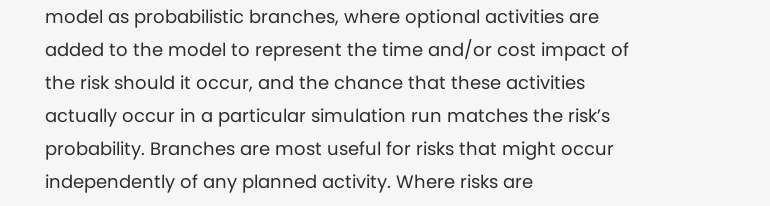model as probabilistic branches, where optional activities are added to the model to represent the time and/or cost impact of the risk should it occur, and the chance that these activities actually occur in a particular simulation run matches the risk’s probability. Branches are most useful for risks that might occur independently of any planned activity. Where risks are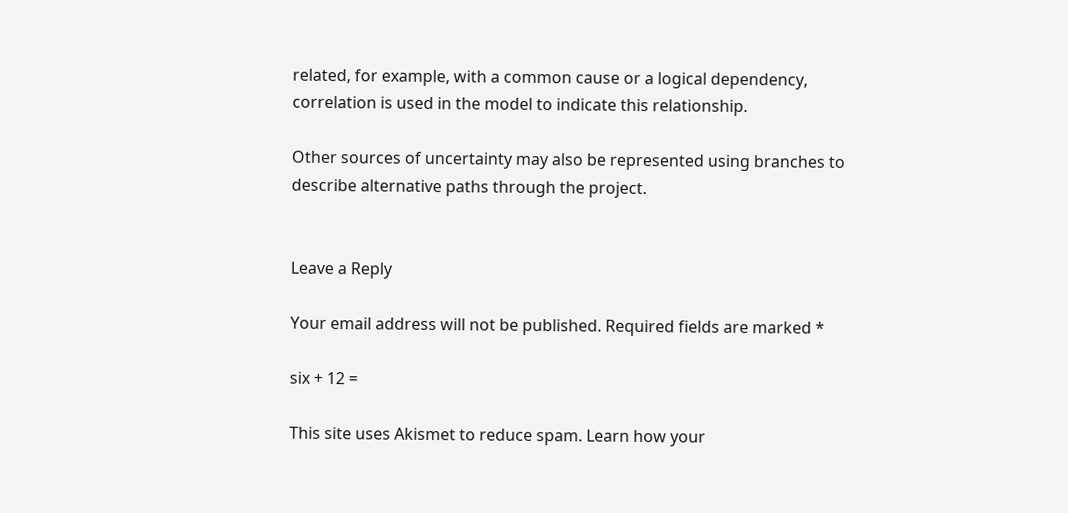related, for example, with a common cause or a logical dependency, correlation is used in the model to indicate this relationship.

Other sources of uncertainty may also be represented using branches to describe alternative paths through the project.


Leave a Reply

Your email address will not be published. Required fields are marked *

six + 12 =

This site uses Akismet to reduce spam. Learn how your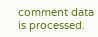comment data is processed.